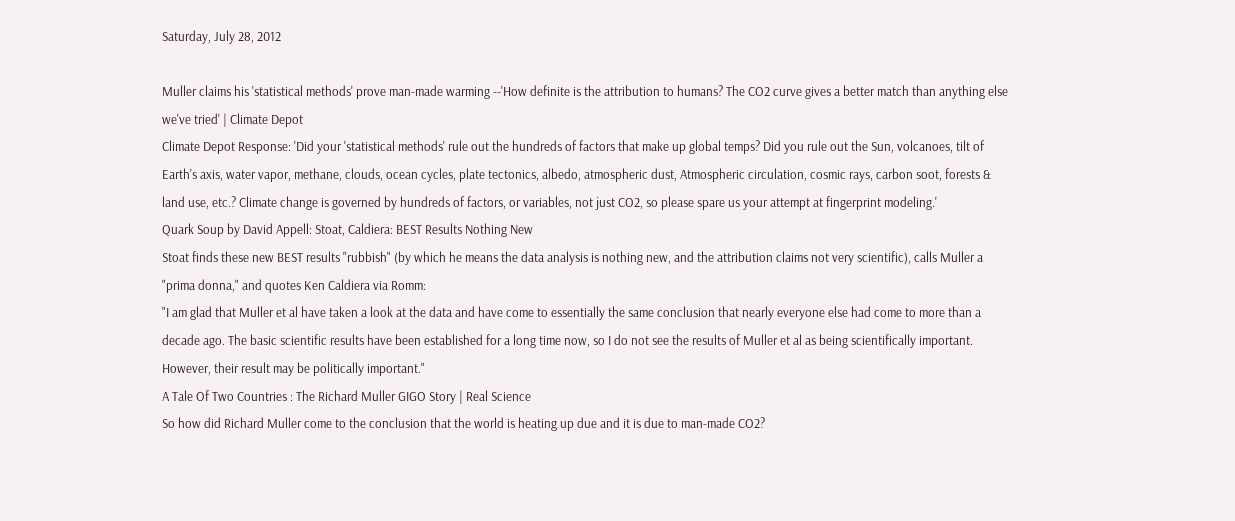Saturday, July 28, 2012

Muller claims his 'statistical methods' prove man-made warming --'How definite is the attribution to humans? The CO2 curve gives a better match than anything else we've tried' | Climate Depot
Climate Depot Response: 'Did your 'statistical methods' rule out the hundreds of factors that make up global temps? Did you rule out the Sun, volcanoes, tilt of Earth's axis, water vapor, methane, clouds, ocean cycles, plate tectonics, albedo, atmospheric dust, Atmospheric circulation, cosmic rays, carbon soot, forests & land use, etc.? Climate change is governed by hundreds of factors, or variables, not just CO2, so please spare us your attempt at fingerprint modeling.'
Quark Soup by David Appell: Stoat, Caldiera: BEST Results Nothing New
Stoat finds these new BEST results "rubbish" (by which he means the data analysis is nothing new, and the attribution claims not very scientific), calls Muller a "prima donna," and quotes Ken Caldiera via Romm:
"I am glad that Muller et al have taken a look at the data and have come to essentially the same conclusion that nearly everyone else had come to more than a decade ago. The basic scientific results have been established for a long time now, so I do not see the results of Muller et al as being scientifically important. However, their result may be politically important."
A Tale Of Two Countries : The Richard Muller GIGO Story | Real Science
So how did Richard Muller come to the conclusion that the world is heating up due and it is due to man-made CO2?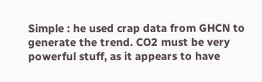Simple : he used crap data from GHCN to generate the trend. CO2 must be very powerful stuff, as it appears to have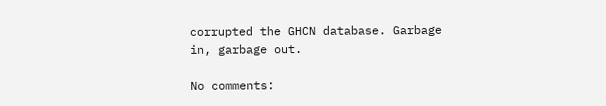corrupted the GHCN database. Garbage in, garbage out.

No comments: